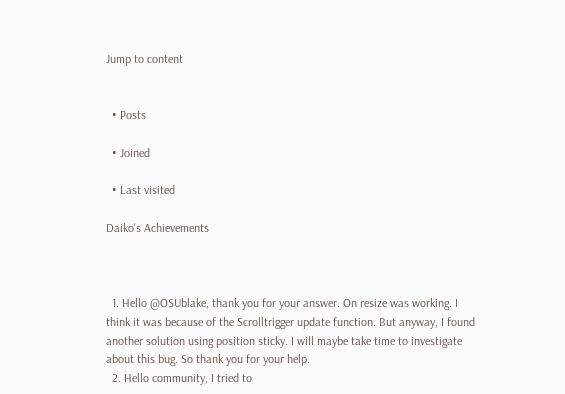Jump to content


  • Posts

  • Joined

  • Last visited

Daiko's Achievements



  1. Hello @OSUblake, thank you for your answer. On resize was working. I think it was because of the Scrolltrigger update function. But anyway, I found another solution using position sticky. I will maybe take time to investigate about this bug. So thank you for your help.
  2. Hello community, I tried to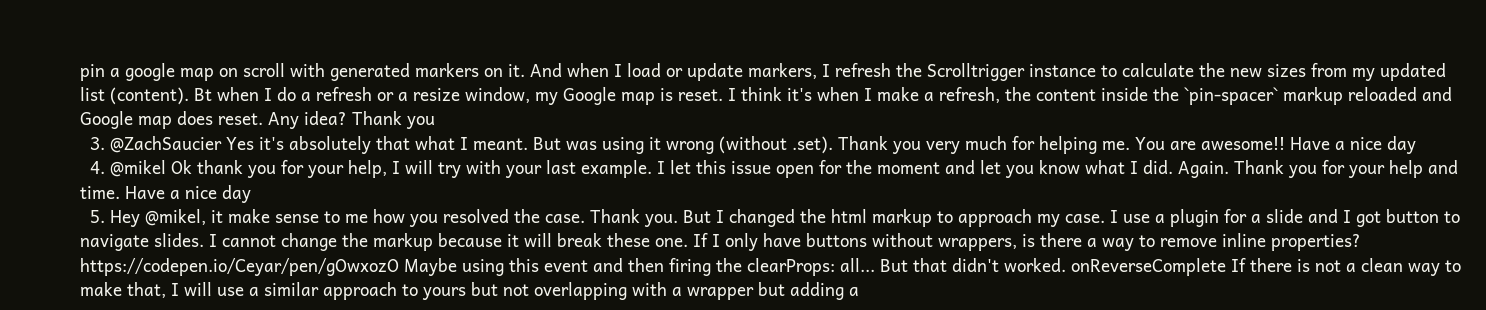pin a google map on scroll with generated markers on it. And when I load or update markers, I refresh the Scrolltrigger instance to calculate the new sizes from my updated list (content). Bt when I do a refresh or a resize window, my Google map is reset. I think it's when I make a refresh, the content inside the `pin-spacer` markup reloaded and Google map does reset. Any idea? Thank you
  3. @ZachSaucier Yes it's absolutely that what I meant. But was using it wrong (without .set). Thank you very much for helping me. You are awesome!! Have a nice day
  4. @mikel Ok thank you for your help, I will try with your last example. I let this issue open for the moment and let you know what I did. Again. Thank you for your help and time. Have a nice day
  5. Hey @mikel, it make sense to me how you resolved the case. Thank you. But I changed the html markup to approach my case. I use a plugin for a slide and I got button to navigate slides. I cannot change the markup because it will break these one. If I only have buttons without wrappers, is there a way to remove inline properties? https://codepen.io/Ceyar/pen/gOwxozO Maybe using this event and then firing the clearProps: all... But that didn't worked. onReverseComplete If there is not a clean way to make that, I will use a similar approach to yours but not overlapping with a wrapper but adding a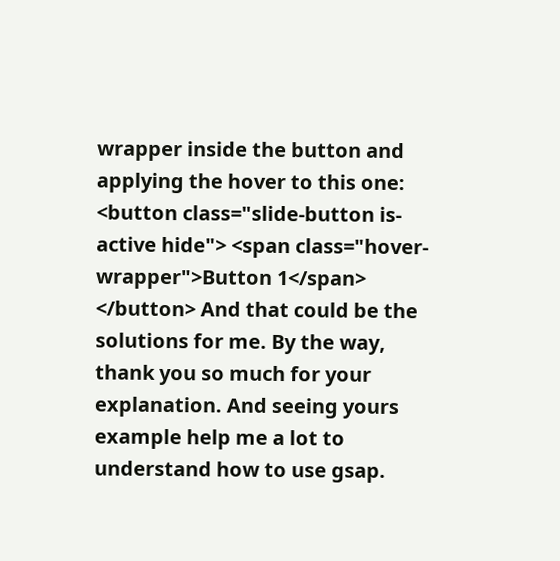wrapper inside the button and applying the hover to this one: <button class="slide-button is-active hide"> <span class="hover-wrapper">Button 1</span> </button> And that could be the solutions for me. By the way, thank you so much for your explanation. And seeing yours example help me a lot to understand how to use gsap.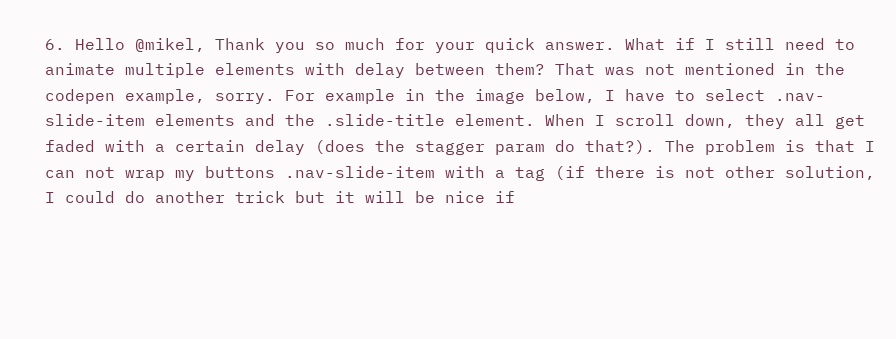6. Hello @mikel, Thank you so much for your quick answer. What if I still need to animate multiple elements with delay between them? That was not mentioned in the codepen example, sorry. For example in the image below, I have to select .nav-slide-item elements and the .slide-title element. When I scroll down, they all get faded with a certain delay (does the stagger param do that?). The problem is that I can not wrap my buttons .nav-slide-item with a tag (if there is not other solution, I could do another trick but it will be nice if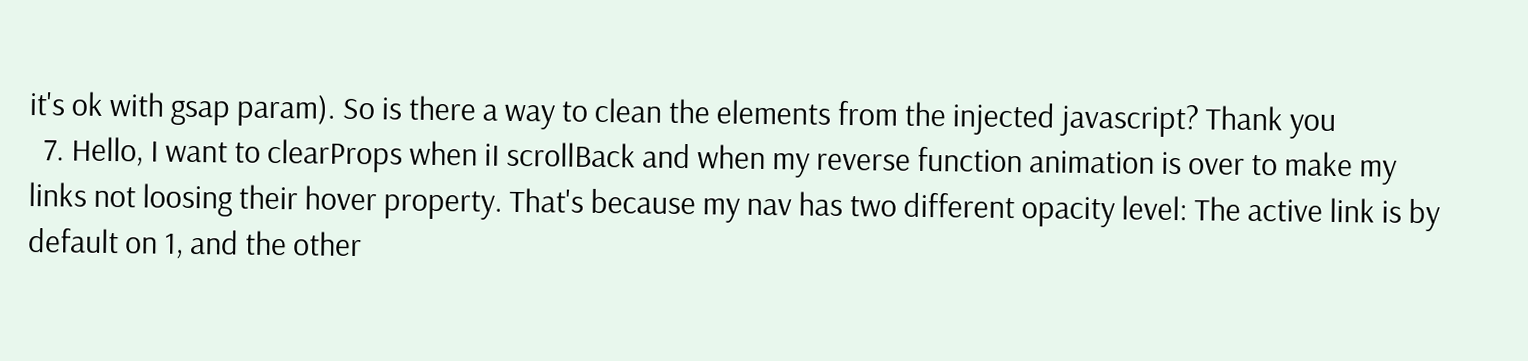it's ok with gsap param). So is there a way to clean the elements from the injected javascript? Thank you
  7. Hello, I want to clearProps when iI scrollBack and when my reverse function animation is over to make my links not loosing their hover property. That's because my nav has two different opacity level: The active link is by default on 1, and the other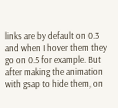links are by default on 0.3 and when I hover them they go on 0.5 for example. But after making the animation with gsap to hide them, on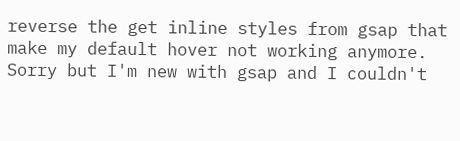reverse the get inline styles from gsap that make my default hover not working anymore. Sorry but I'm new with gsap and I couldn't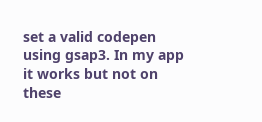set a valid codepen using gsap3. In my app it works but not on these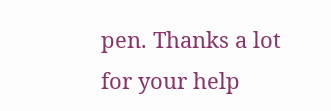pen. Thanks a lot for your help